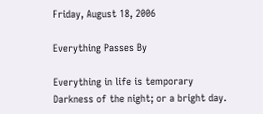Friday, August 18, 2006

Everything Passes By

Everything in life is temporary
Darkness of the night; or a bright day.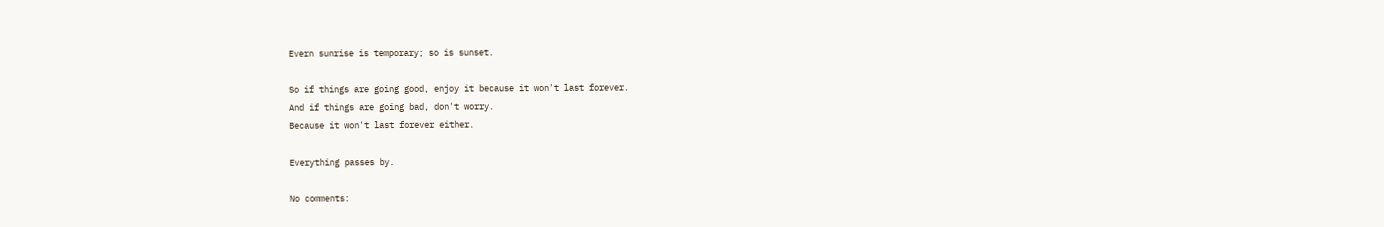Evern sunrise is temporary; so is sunset.

So if things are going good, enjoy it because it won't last forever.
And if things are going bad, don't worry.
Because it won't last forever either.

Everything passes by.

No comments: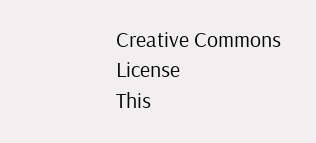Creative Commons License
This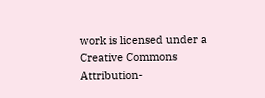work is licensed under a Creative Commons Attribution-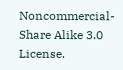Noncommercial-Share Alike 3.0 License.